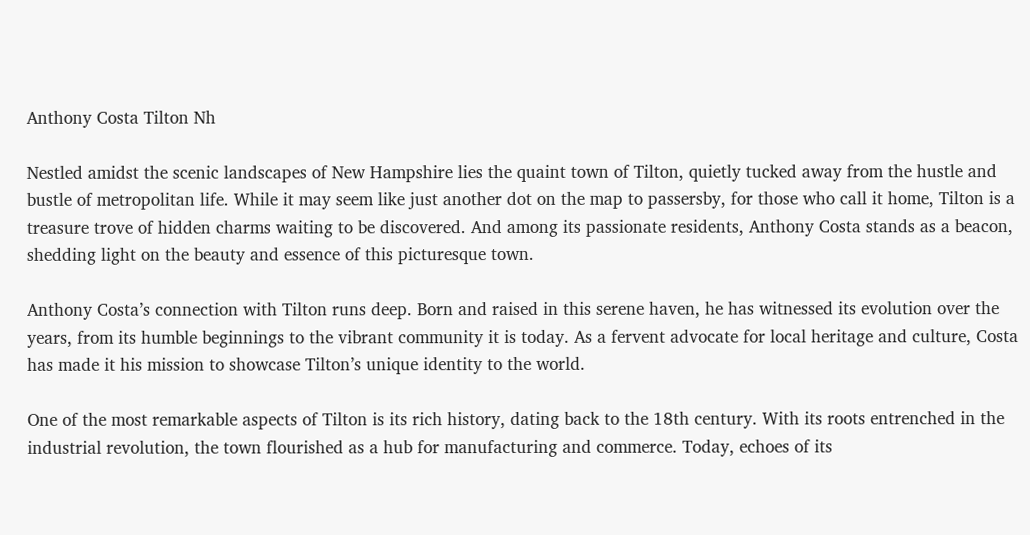Anthony Costa Tilton Nh

Nestled amidst the scenic landscapes of New Hampshire lies the quaint town of Tilton, quietly tucked away from the hustle and bustle of metropolitan life. While it may seem like just another dot on the map to passersby, for those who call it home, Tilton is a treasure trove of hidden charms waiting to be discovered. And among its passionate residents, Anthony Costa stands as a beacon, shedding light on the beauty and essence of this picturesque town.

Anthony Costa’s connection with Tilton runs deep. Born and raised in this serene haven, he has witnessed its evolution over the years, from its humble beginnings to the vibrant community it is today. As a fervent advocate for local heritage and culture, Costa has made it his mission to showcase Tilton’s unique identity to the world.

One of the most remarkable aspects of Tilton is its rich history, dating back to the 18th century. With its roots entrenched in the industrial revolution, the town flourished as a hub for manufacturing and commerce. Today, echoes of its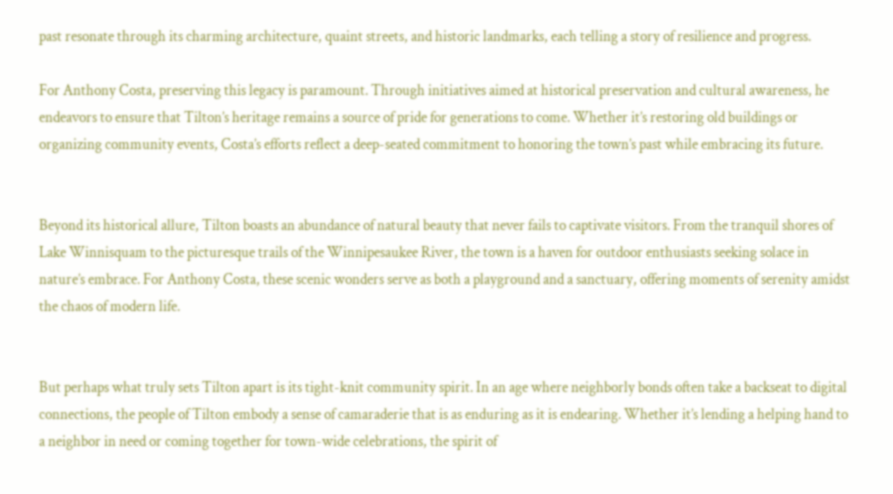past resonate through its charming architecture, quaint streets, and historic landmarks, each telling a story of resilience and progress.

For Anthony Costa, preserving this legacy is paramount. Through initiatives aimed at historical preservation and cultural awareness, he endeavors to ensure that Tilton’s heritage remains a source of pride for generations to come. Whether it’s restoring old buildings or organizing community events, Costa’s efforts reflect a deep-seated commitment to honoring the town’s past while embracing its future.


Beyond its historical allure, Tilton boasts an abundance of natural beauty that never fails to captivate visitors. From the tranquil shores of Lake Winnisquam to the picturesque trails of the Winnipesaukee River, the town is a haven for outdoor enthusiasts seeking solace in nature’s embrace. For Anthony Costa, these scenic wonders serve as both a playground and a sanctuary, offering moments of serenity amidst the chaos of modern life.


But perhaps what truly sets Tilton apart is its tight-knit community spirit. In an age where neighborly bonds often take a backseat to digital connections, the people of Tilton embody a sense of camaraderie that is as enduring as it is endearing. Whether it’s lending a helping hand to a neighbor in need or coming together for town-wide celebrations, the spirit of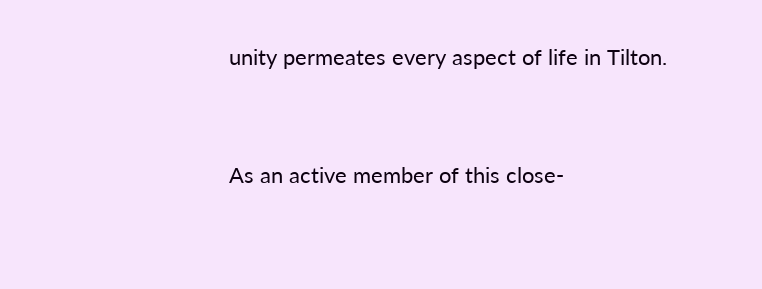unity permeates every aspect of life in Tilton.


As an active member of this close-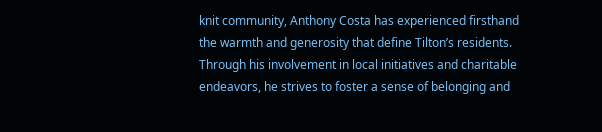knit community, Anthony Costa has experienced firsthand the warmth and generosity that define Tilton’s residents. Through his involvement in local initiatives and charitable endeavors, he strives to foster a sense of belonging and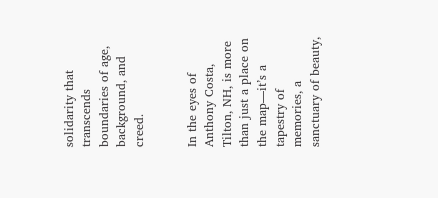solidarity that transcends boundaries of age, background, and creed.


In the eyes of Anthony Costa, Tilton, NH, is more than just a place on the map—it’s a tapestry of memories, a sanctuary of beauty,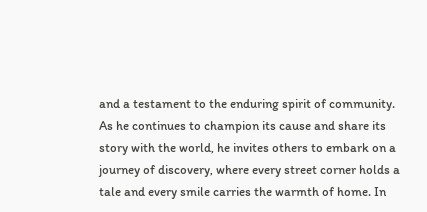and a testament to the enduring spirit of community. As he continues to champion its cause and share its story with the world, he invites others to embark on a journey of discovery, where every street corner holds a tale and every smile carries the warmth of home. In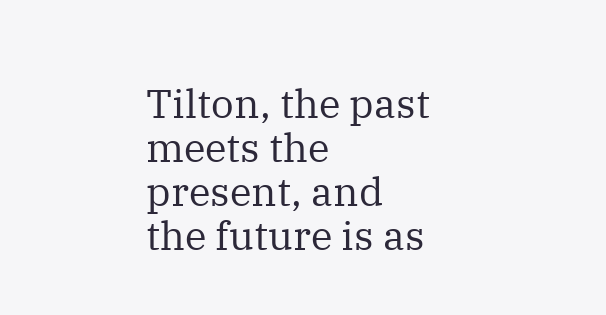Tilton, the past meets the present, and the future is as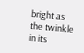bright as the twinkle in its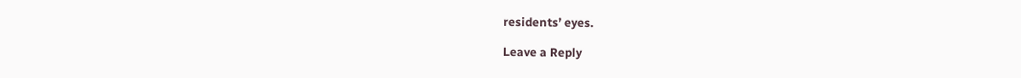residents’ eyes.

Leave a Reply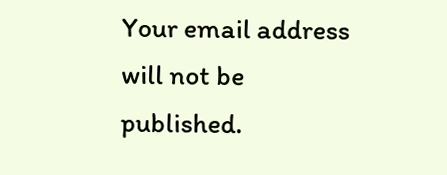Your email address will not be published.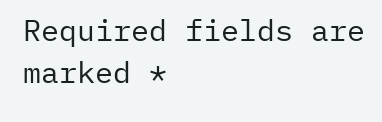Required fields are marked *